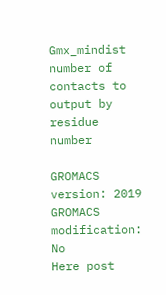Gmx_mindist number of contacts to output by residue number

GROMACS version: 2019
GROMACS modification: No
Here post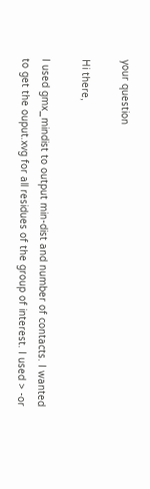your question

Hi there,

I used gmx_mindist to output min-dist and number of contacts. I wanted to get the ouput.xvg for all residues of the group of interest. I used > -or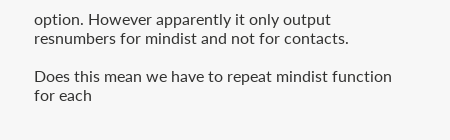option. However apparently it only output resnumbers for mindist and not for contacts.

Does this mean we have to repeat mindist function for each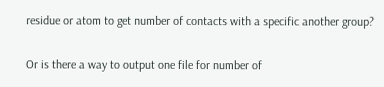residue or atom to get number of contacts with a specific another group?

Or is there a way to output one file for number of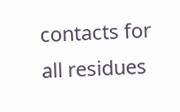contacts for all residues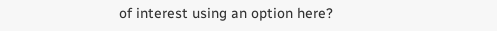of interest using an option here?